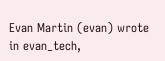Evan Martin (evan) wrote in evan_tech,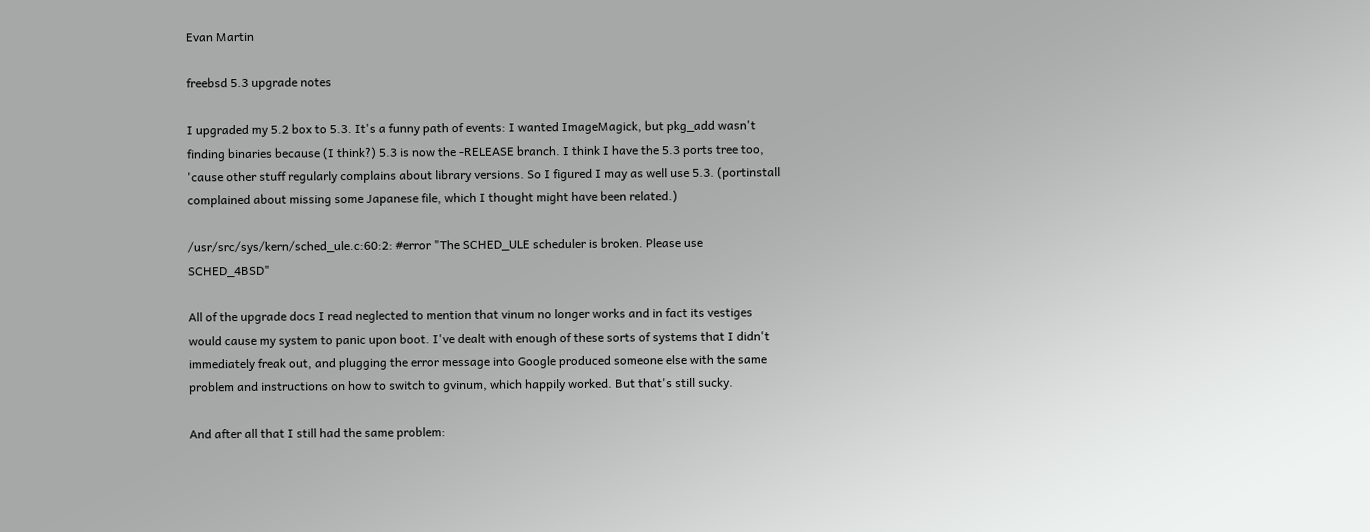Evan Martin

freebsd 5.3 upgrade notes

I upgraded my 5.2 box to 5.3. It's a funny path of events: I wanted ImageMagick, but pkg_add wasn't finding binaries because (I think?) 5.3 is now the -RELEASE branch. I think I have the 5.3 ports tree too, 'cause other stuff regularly complains about library versions. So I figured I may as well use 5.3. (portinstall complained about missing some Japanese file, which I thought might have been related.)

/usr/src/sys/kern/sched_ule.c:60:2: #error "The SCHED_ULE scheduler is broken. Please use SCHED_4BSD"

All of the upgrade docs I read neglected to mention that vinum no longer works and in fact its vestiges would cause my system to panic upon boot. I've dealt with enough of these sorts of systems that I didn't immediately freak out, and plugging the error message into Google produced someone else with the same problem and instructions on how to switch to gvinum, which happily worked. But that's still sucky.

And after all that I still had the same problem: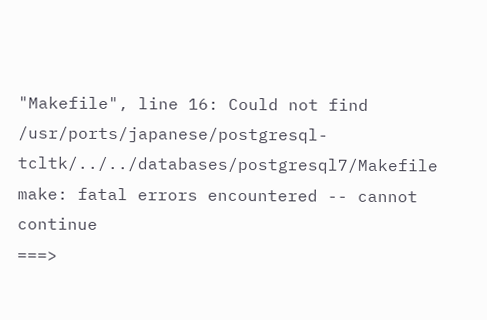"Makefile", line 16: Could not find /usr/ports/japanese/postgresql-tcltk/../../databases/postgresql7/Makefile
make: fatal errors encountered -- cannot continue
===>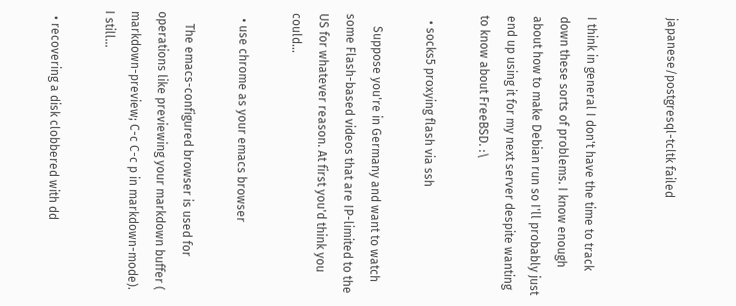japanese/postgresql-tcltk failed


I think in general I don't have the time to track down these sorts of problems. I know enough about how to make Debian run so I'll probably just end up using it for my next server despite wanting to know about FreeBSD. :\

  • socks5 proxying flash via ssh

    Suppose you're in Germany and want to watch some Flash-based videos that are IP-limited to the US for whatever reason. At first you'd think you could…

  • use chrome as your emacs browser

    The emacs-configured browser is used for operations like previewing your markdown buffer ( markdown-preview; C-c C-c p in markdown-mode). I still…

  • recovering a disk clobbered with dd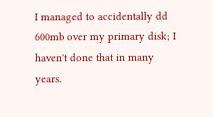I managed to accidentally dd 600mb over my primary disk; I haven't done that in many years.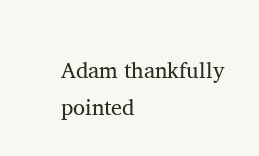Adam thankfully pointed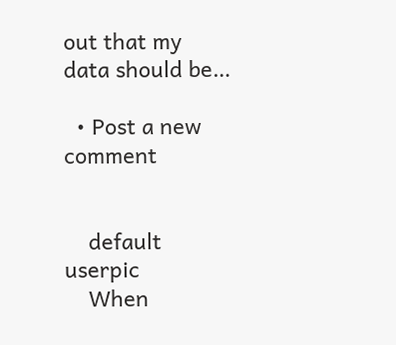out that my data should be…

  • Post a new comment


    default userpic
    When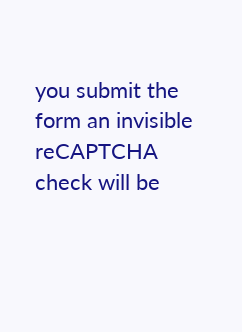you submit the form an invisible reCAPTCHA check will be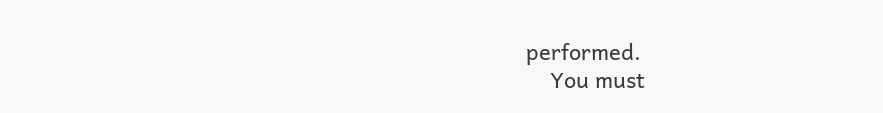performed.
    You must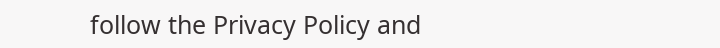follow the Privacy Policy and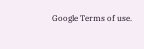Google Terms of use.